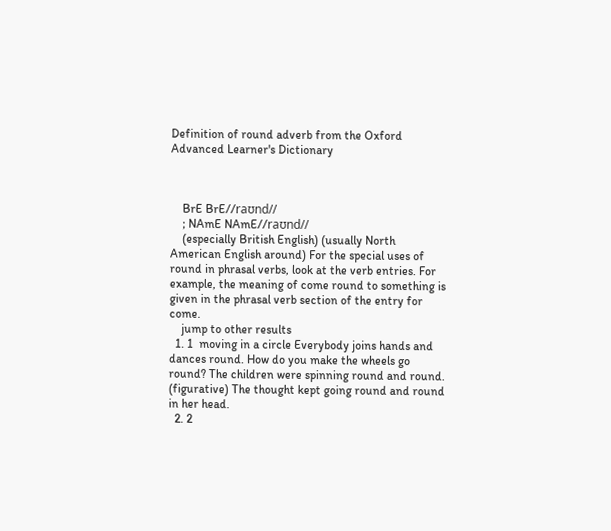Definition of round adverb from the Oxford Advanced Learner's Dictionary



    BrE BrE//raʊnd//
    ; NAmE NAmE//raʊnd//
    (especially British English) (usually North American English around) For the special uses of round in phrasal verbs, look at the verb entries. For example, the meaning of come round to something is given in the phrasal verb section of the entry for come.
    jump to other results
  1. 1  moving in a circle Everybody joins hands and dances round. How do you make the wheels go round? The children were spinning round and round. (figurative) The thought kept going round and round in her head.
  2. 2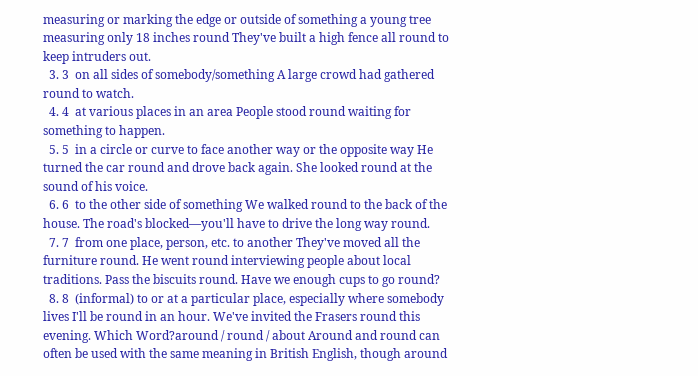measuring or marking the edge or outside of something a young tree measuring only 18 inches round They've built a high fence all round to keep intruders out.
  3. 3  on all sides of somebody/something A large crowd had gathered round to watch.
  4. 4  at various places in an area People stood round waiting for something to happen.
  5. 5  in a circle or curve to face another way or the opposite way He turned the car round and drove back again. She looked round at the sound of his voice.
  6. 6  to the other side of something We walked round to the back of the house. The road's blocked—you'll have to drive the long way round.
  7. 7  from one place, person, etc. to another They've moved all the furniture round. He went round interviewing people about local traditions. Pass the biscuits round. Have we enough cups to go round?
  8. 8  (informal) to or at a particular place, especially where somebody lives I'll be round in an hour. We've invited the Frasers round this evening. Which Word?around / round / about Around and round can often be used with the same meaning in British English, though around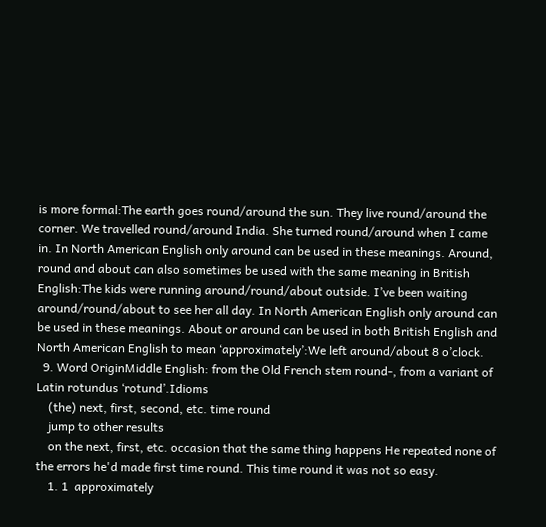is more formal:The earth goes round/around the sun. They live round/around the corner. We travelled round/around India. She turned round/around when I came in. In North American English only around can be used in these meanings. Around, round and about can also sometimes be used with the same meaning in British English:The kids were running around/round/about outside. I’ve been waiting around/round/about to see her all day. In North American English only around can be used in these meanings. About or around can be used in both British English and North American English to mean ‘approximately’:We left around/about 8 o’clock.
  9. Word OriginMiddle English: from the Old French stem round-, from a variant of Latin rotundus ‘rotund’.Idioms
    (the) next, first, second, etc. time round
    jump to other results
    on the next, first, etc. occasion that the same thing happens He repeated none of the errors he'd made first time round. This time round it was not so easy.
    1. 1  approximately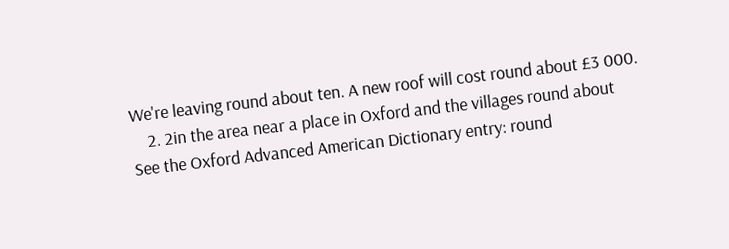We're leaving round about ten. A new roof will cost round about £3 000.
    2. 2in the area near a place in Oxford and the villages round about
See the Oxford Advanced American Dictionary entry: round